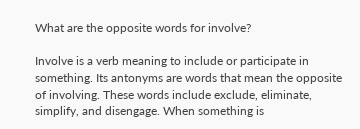What are the opposite words for involve?

Involve is a verb meaning to include or participate in something. Its antonyms are words that mean the opposite of involving. These words include exclude, eliminate, simplify, and disengage. When something is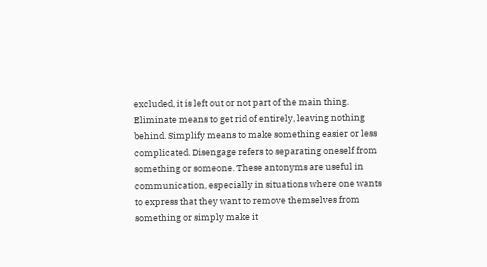excluded, it is left out or not part of the main thing. Eliminate means to get rid of entirely, leaving nothing behind. Simplify means to make something easier or less complicated. Disengage refers to separating oneself from something or someone. These antonyms are useful in communication, especially in situations where one wants to express that they want to remove themselves from something or simply make it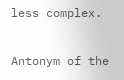less complex.

Antonym of the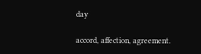day

accord, affection, agreement.